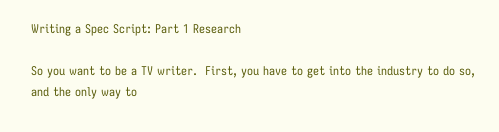Writing a Spec Script: Part 1 Research

So you want to be a TV writer.  First, you have to get into the industry to do so, and the only way to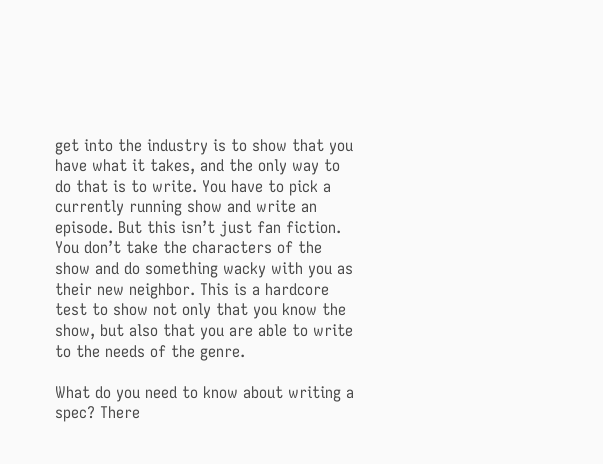get into the industry is to show that you have what it takes, and the only way to do that is to write. You have to pick a currently running show and write an episode. But this isn’t just fan fiction. You don’t take the characters of the show and do something wacky with you as their new neighbor. This is a hardcore test to show not only that you know the show, but also that you are able to write to the needs of the genre.

What do you need to know about writing a spec? There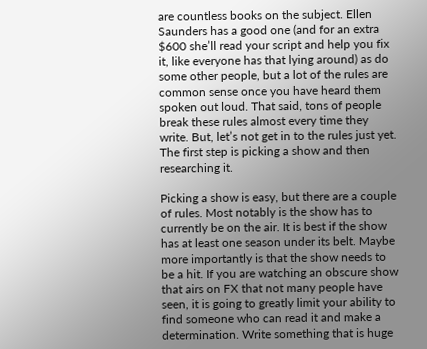are countless books on the subject. Ellen Saunders has a good one (and for an extra $600 she’ll read your script and help you fix it, like everyone has that lying around) as do some other people, but a lot of the rules are common sense once you have heard them spoken out loud. That said, tons of people break these rules almost every time they write. But, let’s not get in to the rules just yet. The first step is picking a show and then researching it.

Picking a show is easy, but there are a couple of rules. Most notably is the show has to currently be on the air. It is best if the show has at least one season under its belt. Maybe more importantly is that the show needs to be a hit. If you are watching an obscure show that airs on FX that not many people have seen, it is going to greatly limit your ability to find someone who can read it and make a determination. Write something that is huge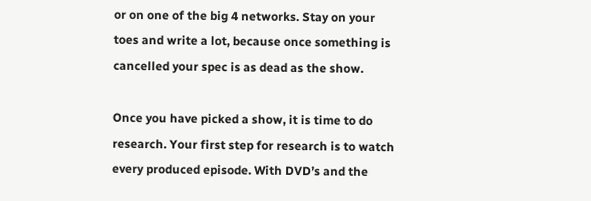or on one of the big 4 networks. Stay on your toes and write a lot, because once something is cancelled your spec is as dead as the show.

Once you have picked a show, it is time to do research. Your first step for research is to watch every produced episode. With DVD’s and the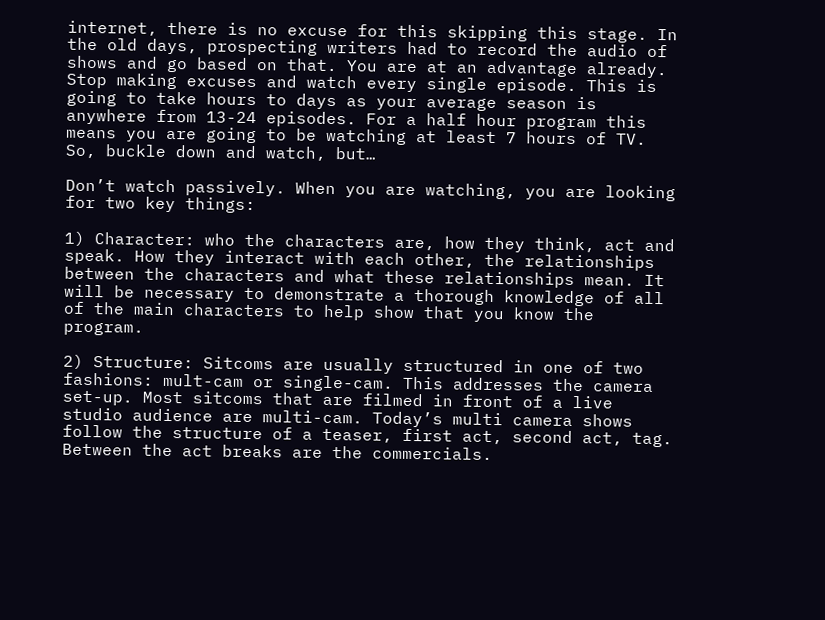internet, there is no excuse for this skipping this stage. In the old days, prospecting writers had to record the audio of shows and go based on that. You are at an advantage already.  Stop making excuses and watch every single episode. This is going to take hours to days as your average season is anywhere from 13-24 episodes. For a half hour program this means you are going to be watching at least 7 hours of TV. So, buckle down and watch, but…

Don’t watch passively. When you are watching, you are looking for two key things:

1) Character: who the characters are, how they think, act and speak. How they interact with each other, the relationships between the characters and what these relationships mean. It will be necessary to demonstrate a thorough knowledge of all of the main characters to help show that you know the program.

2) Structure: Sitcoms are usually structured in one of two fashions: mult-cam or single-cam. This addresses the camera set-up. Most sitcoms that are filmed in front of a live studio audience are multi-cam. Today’s multi camera shows follow the structure of a teaser, first act, second act, tag. Between the act breaks are the commercials.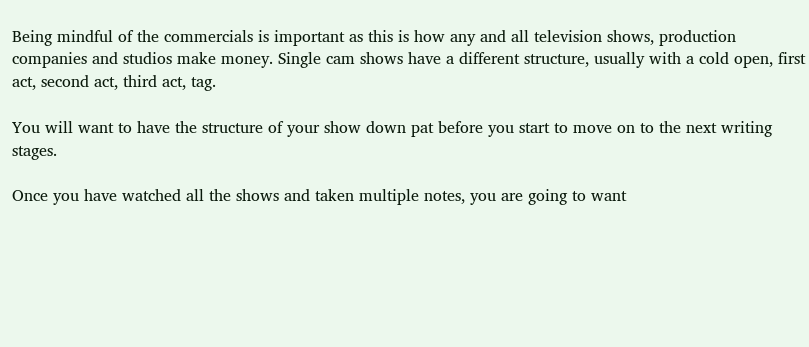Being mindful of the commercials is important as this is how any and all television shows, production companies and studios make money. Single cam shows have a different structure, usually with a cold open, first act, second act, third act, tag.

You will want to have the structure of your show down pat before you start to move on to the next writing stages.

Once you have watched all the shows and taken multiple notes, you are going to want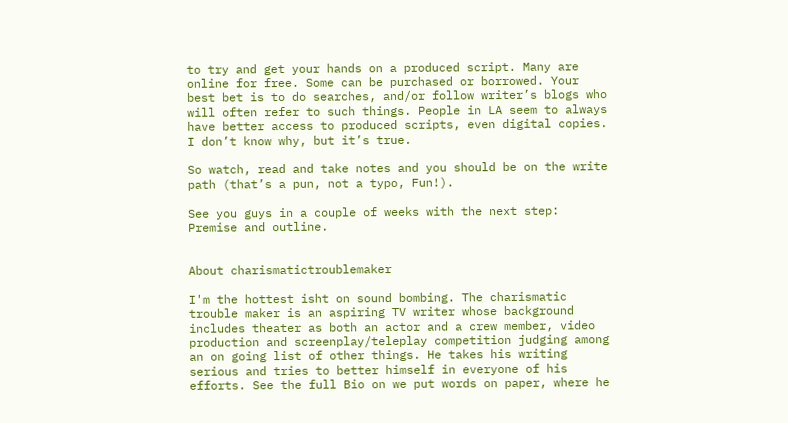to try and get your hands on a produced script. Many are online for free. Some can be purchased or borrowed. Your best bet is to do searches, and/or follow writer’s blogs who will often refer to such things. People in LA seem to always have better access to produced scripts, even digital copies. I don’t know why, but it’s true.

So watch, read and take notes and you should be on the write path (that’s a pun, not a typo, Fun!).

See you guys in a couple of weeks with the next step: Premise and outline.


About charismatictroublemaker

I'm the hottest isht on sound bombing. The charismatic trouble maker is an aspiring TV writer whose background includes theater as both an actor and a crew member, video production and screenplay/teleplay competition judging among an on going list of other things. He takes his writing serious and tries to better himself in everyone of his efforts. See the full Bio on we put words on paper, where he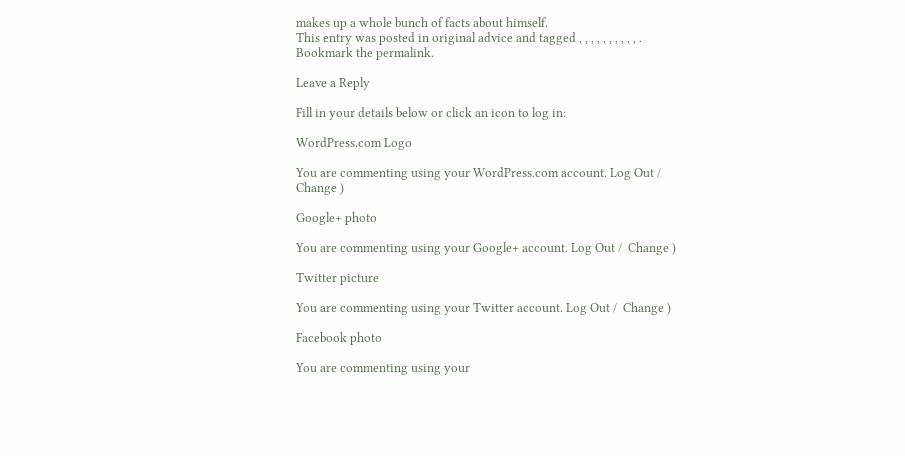makes up a whole bunch of facts about himself.
This entry was posted in original advice and tagged , , , , , , , , , , . Bookmark the permalink.

Leave a Reply

Fill in your details below or click an icon to log in:

WordPress.com Logo

You are commenting using your WordPress.com account. Log Out /  Change )

Google+ photo

You are commenting using your Google+ account. Log Out /  Change )

Twitter picture

You are commenting using your Twitter account. Log Out /  Change )

Facebook photo

You are commenting using your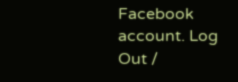Facebook account. Log Out /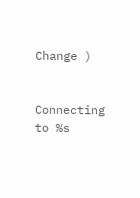Change )


Connecting to %s